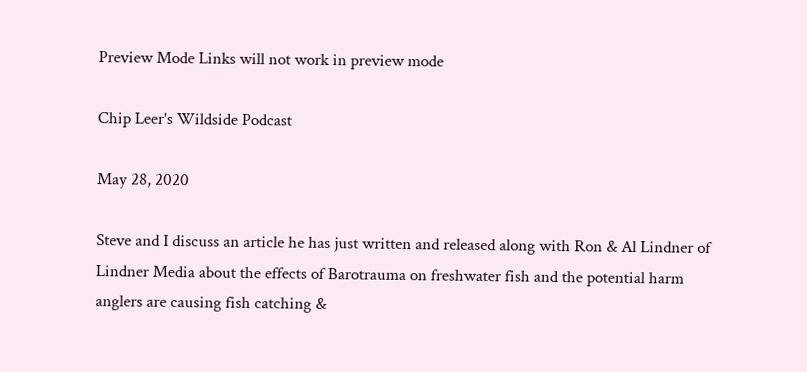Preview Mode Links will not work in preview mode

Chip Leer's Wildside Podcast

May 28, 2020

Steve and I discuss an article he has just written and released along with Ron & Al Lindner of Lindner Media about the effects of Barotrauma on freshwater fish and the potential harm anglers are causing fish catching &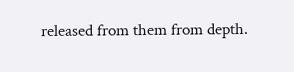released from them from depth.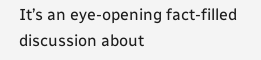It’s an eye-opening fact-filled discussion about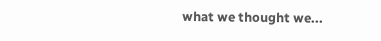what we thought we...